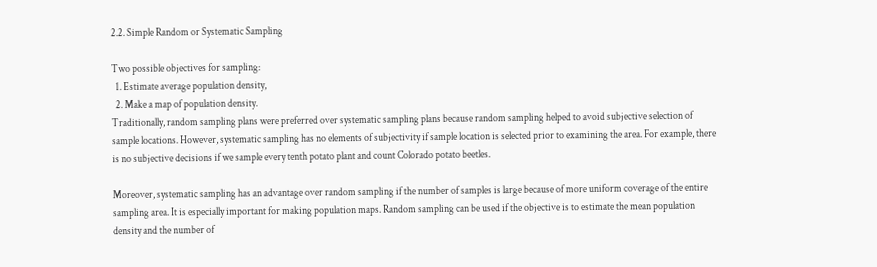2.2. Simple Random or Systematic Sampling

Two possible objectives for sampling:
  1. Estimate average population density,
  2. Make a map of population density.
Traditionally, random sampling plans were preferred over systematic sampling plans because random sampling helped to avoid subjective selection of sample locations. However, systematic sampling has no elements of subjectivity if sample location is selected prior to examining the area. For example, there is no subjective decisions if we sample every tenth potato plant and count Colorado potato beetles.

Moreover, systematic sampling has an advantage over random sampling if the number of samples is large because of more uniform coverage of the entire sampling area. It is especially important for making population maps. Random sampling can be used if the objective is to estimate the mean population density and the number of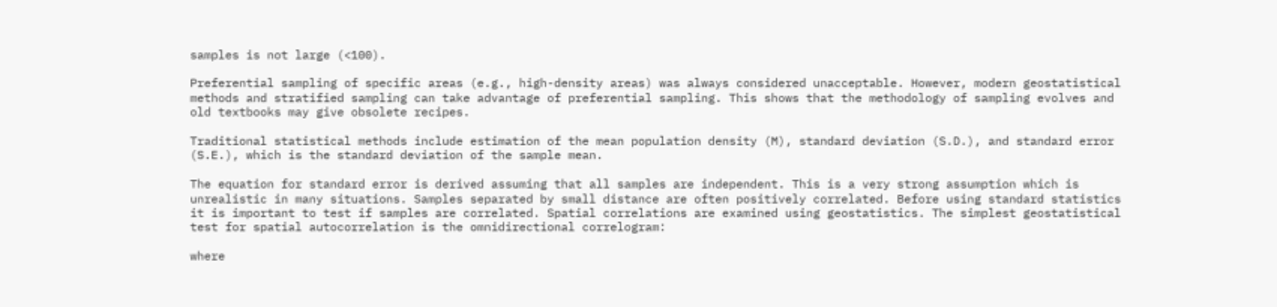samples is not large (<100).

Preferential sampling of specific areas (e.g., high-density areas) was always considered unacceptable. However, modern geostatistical methods and stratified sampling can take advantage of preferential sampling. This shows that the methodology of sampling evolves and old textbooks may give obsolete recipes.

Traditional statistical methods include estimation of the mean population density (M), standard deviation (S.D.), and standard error (S.E.), which is the standard deviation of the sample mean.

The equation for standard error is derived assuming that all samples are independent. This is a very strong assumption which is unrealistic in many situations. Samples separated by small distance are often positively correlated. Before using standard statistics it is important to test if samples are correlated. Spatial correlations are examined using geostatistics. The simplest geostatistical test for spatial autocorrelation is the omnidirectional correlogram:

where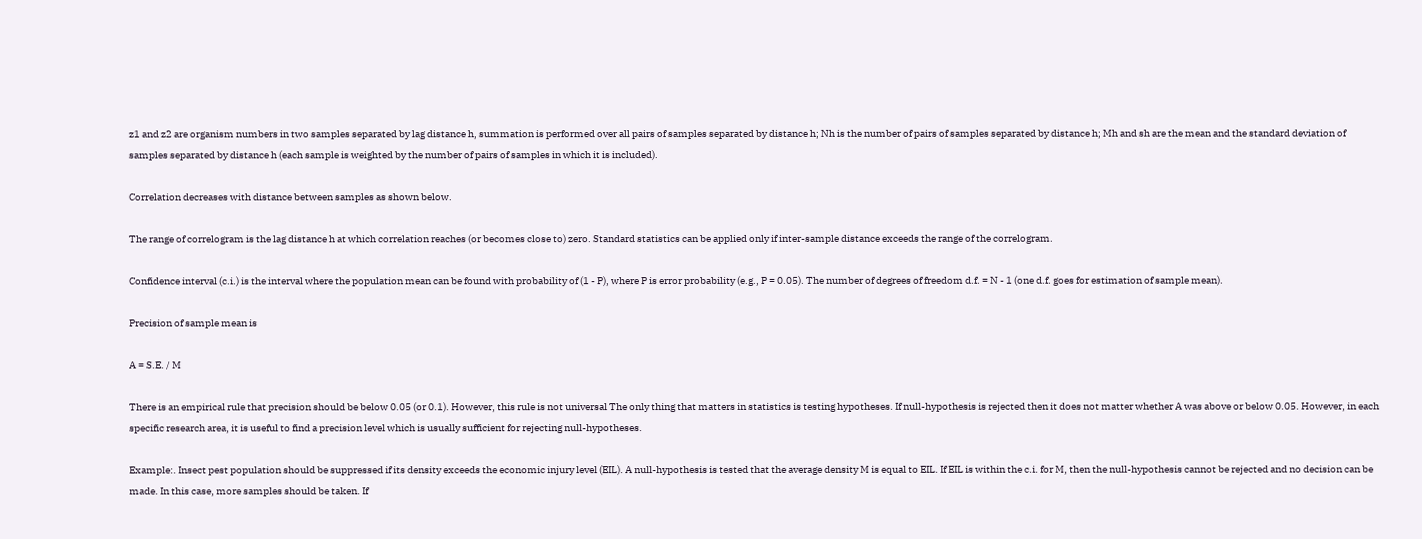z1 and z2 are organism numbers in two samples separated by lag distance h, summation is performed over all pairs of samples separated by distance h; Nh is the number of pairs of samples separated by distance h; Mh and sh are the mean and the standard deviation of samples separated by distance h (each sample is weighted by the number of pairs of samples in which it is included).

Correlation decreases with distance between samples as shown below.

The range of correlogram is the lag distance h at which correlation reaches (or becomes close to) zero. Standard statistics can be applied only if inter-sample distance exceeds the range of the correlogram.

Confidence interval (c.i.) is the interval where the population mean can be found with probability of (1 - P), where P is error probability (e.g., P = 0.05). The number of degrees of freedom d.f. = N - 1 (one d.f. goes for estimation of sample mean).

Precision of sample mean is

A = S.E. / M

There is an empirical rule that precision should be below 0.05 (or 0.1). However, this rule is not universal The only thing that matters in statistics is testing hypotheses. If null-hypothesis is rejected then it does not matter whether A was above or below 0.05. However, in each specific research area, it is useful to find a precision level which is usually sufficient for rejecting null-hypotheses.

Example:. Insect pest population should be suppressed if its density exceeds the economic injury level (EIL). A null-hypothesis is tested that the average density M is equal to EIL. If EIL is within the c.i. for M, then the null-hypothesis cannot be rejected and no decision can be made. In this case, more samples should be taken. If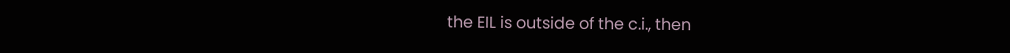the EIL is outside of the c.i., then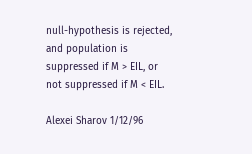null-hypothesis is rejected, and population is suppressed if M > EIL, or not suppressed if M < EIL.

Alexei Sharov 1/12/96